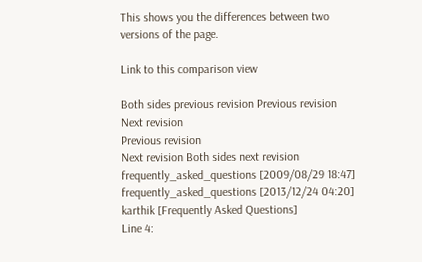This shows you the differences between two versions of the page.

Link to this comparison view

Both sides previous revision Previous revision
Next revision
Previous revision
Next revision Both sides next revision
frequently_asked_questions [2009/08/29 18:47]
frequently_asked_questions [2013/12/24 04:20]
karthik [Frequently Asked Questions]
Line 4: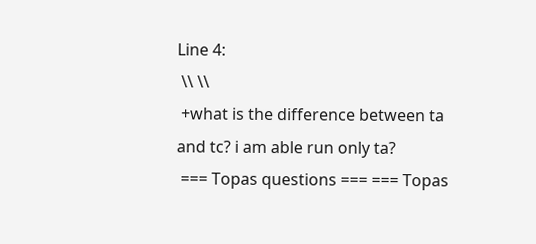Line 4:
 \\ \\
 +what is the difference between ta and tc? i am able run only ta?
 === Topas questions === === Topas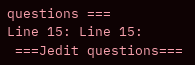questions ===
Line 15: Line 15:
 ===Jedit questions===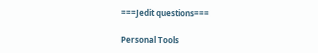===Jedit questions===

Personal Tools